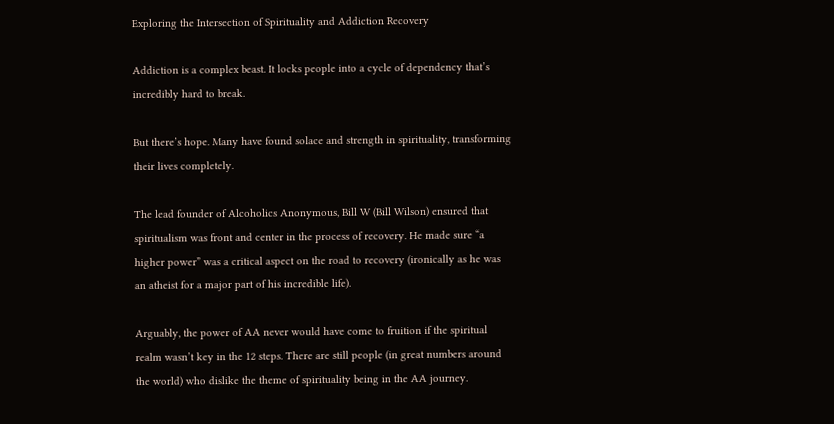Exploring the Intersection of Spirituality and Addiction Recovery

Addiction is a complex beast. It locks people into a cycle of dependency that’s incredibly hard to break.

But there’s hope. Many have found solace and strength in spirituality, transforming their lives completely.

The lead founder of Alcoholics Anonymous, Bill W (Bill Wilson) ensured that spiritualism was front and center in the process of recovery. He made sure “a higher power” was a critical aspect on the road to recovery (ironically as he was an atheist for a major part of his incredible life).

Arguably, the power of AA never would have come to fruition if the spiritual realm wasn’t key in the 12 steps. There are still people (in great numbers around the world) who dislike the theme of spirituality being in the AA journey.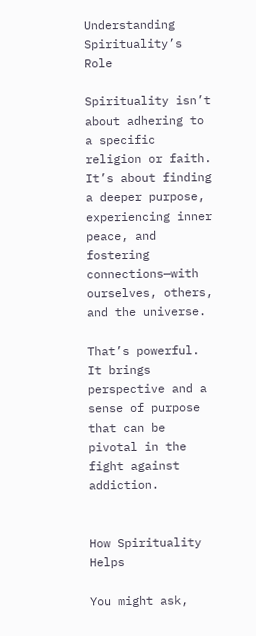Understanding Spirituality’s Role

Spirituality isn’t about adhering to a specific religion or faith. It’s about finding a deeper purpose, experiencing inner peace, and fostering connections—with ourselves, others, and the universe.

That’s powerful. It brings perspective and a sense of purpose that can be pivotal in the fight against addiction.


How Spirituality Helps

You might ask,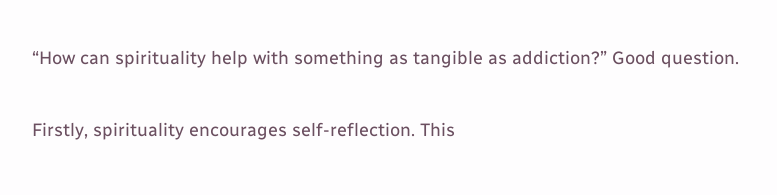“How can spirituality help with something as tangible as addiction?” Good question.

Firstly, spirituality encourages self-reflection. This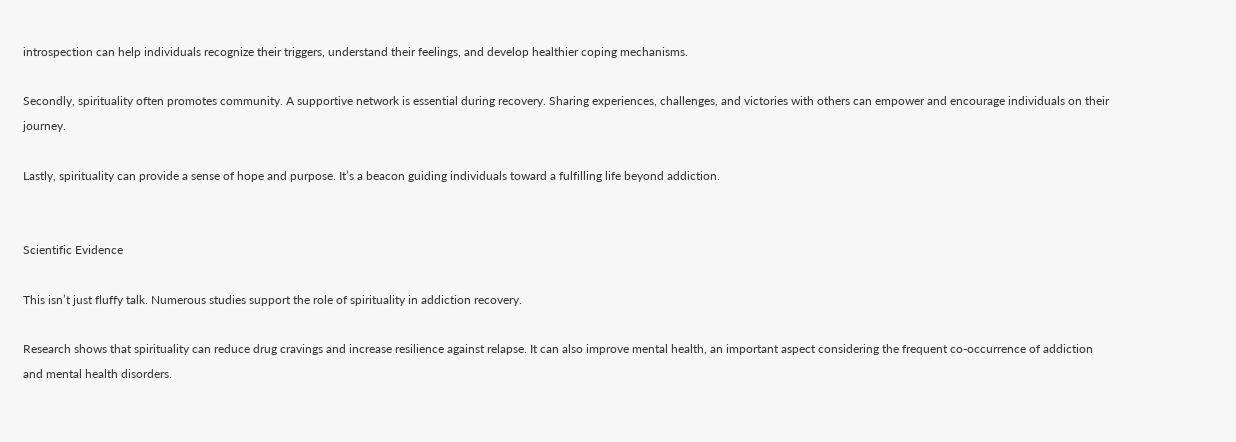introspection can help individuals recognize their triggers, understand their feelings, and develop healthier coping mechanisms.

Secondly, spirituality often promotes community. A supportive network is essential during recovery. Sharing experiences, challenges, and victories with others can empower and encourage individuals on their journey.

Lastly, spirituality can provide a sense of hope and purpose. It’s a beacon guiding individuals toward a fulfilling life beyond addiction.


Scientific Evidence

This isn’t just fluffy talk. Numerous studies support the role of spirituality in addiction recovery.

Research shows that spirituality can reduce drug cravings and increase resilience against relapse. It can also improve mental health, an important aspect considering the frequent co-occurrence of addiction and mental health disorders.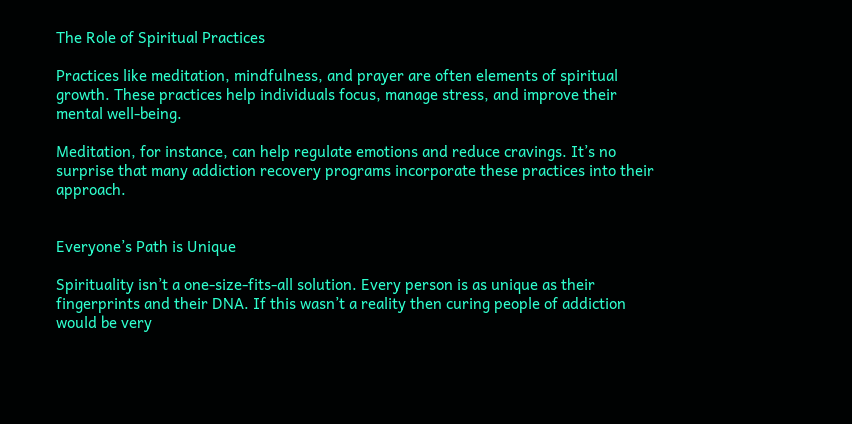The Role of Spiritual Practices

Practices like meditation, mindfulness, and prayer are often elements of spiritual growth. These practices help individuals focus, manage stress, and improve their mental well-being.

Meditation, for instance, can help regulate emotions and reduce cravings. It’s no surprise that many addiction recovery programs incorporate these practices into their approach.


Everyone’s Path is Unique

Spirituality isn’t a one-size-fits-all solution. Every person is as unique as their fingerprints and their DNA. If this wasn’t a reality then curing people of addiction would be very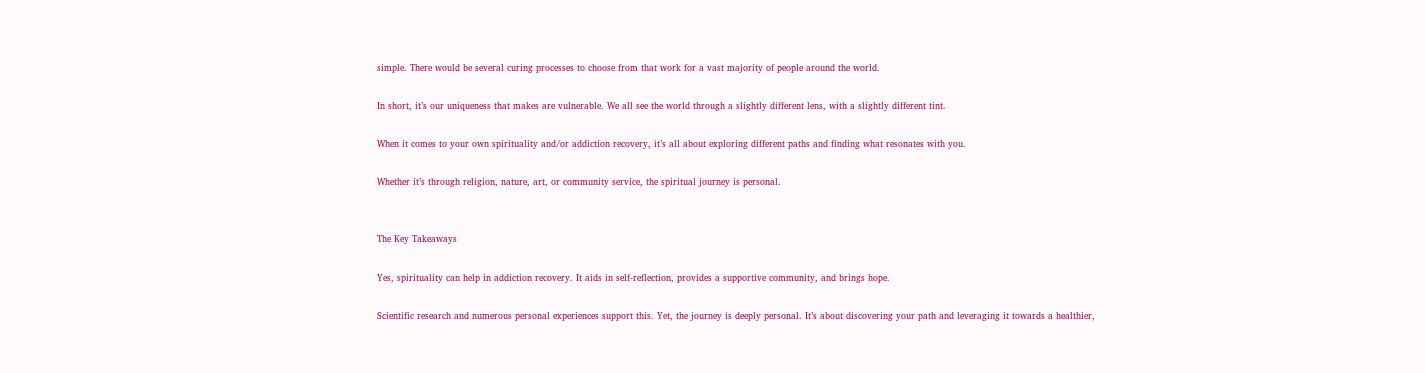simple. There would be several curing processes to choose from that work for a vast majority of people around the world.

In short, it’s our uniqueness that makes are vulnerable. We all see the world through a slightly different lens, with a slightly different tint.

When it comes to your own spirituality and/or addiction recovery, it’s all about exploring different paths and finding what resonates with you.

Whether it’s through religion, nature, art, or community service, the spiritual journey is personal.


The Key Takeaways

Yes, spirituality can help in addiction recovery. It aids in self-reflection, provides a supportive community, and brings hope.

Scientific research and numerous personal experiences support this. Yet, the journey is deeply personal. It’s about discovering your path and leveraging it towards a healthier,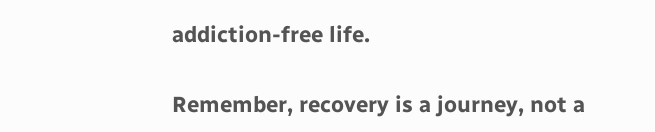addiction-free life.

Remember, recovery is a journey, not a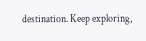destination. Keep exploring,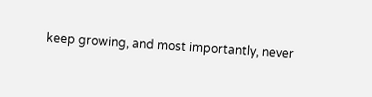keep growing, and most importantly, never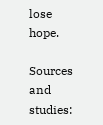lose hope.

Sources and studies: